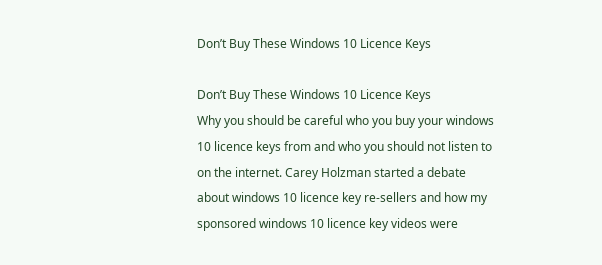Don’t Buy These Windows 10 Licence Keys

Don’t Buy These Windows 10 Licence Keys
Why you should be careful who you buy your windows 10 licence keys from and who you should not listen to on the internet. Carey Holzman started a debate about windows 10 licence key re-sellers and how my sponsored windows 10 licence key videos were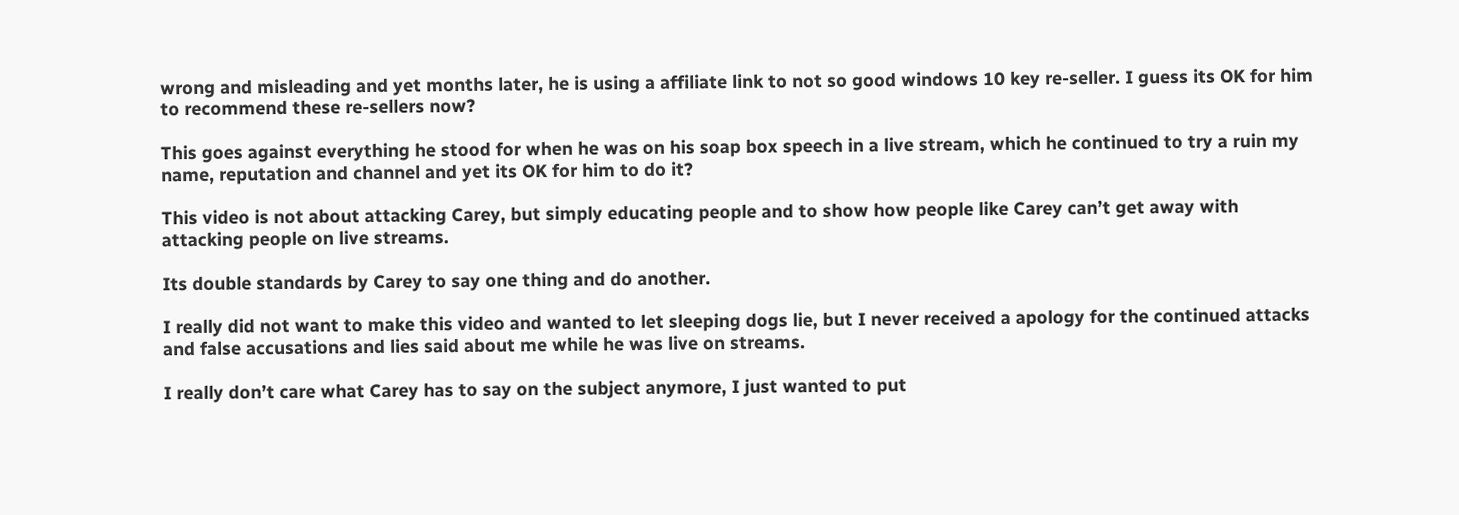wrong and misleading and yet months later, he is using a affiliate link to not so good windows 10 key re-seller. I guess its OK for him to recommend these re-sellers now?

This goes against everything he stood for when he was on his soap box speech in a live stream, which he continued to try a ruin my name, reputation and channel and yet its OK for him to do it?

This video is not about attacking Carey, but simply educating people and to show how people like Carey can’t get away with attacking people on live streams.

Its double standards by Carey to say one thing and do another.

I really did not want to make this video and wanted to let sleeping dogs lie, but I never received a apology for the continued attacks and false accusations and lies said about me while he was live on streams.

I really don’t care what Carey has to say on the subject anymore, I just wanted to put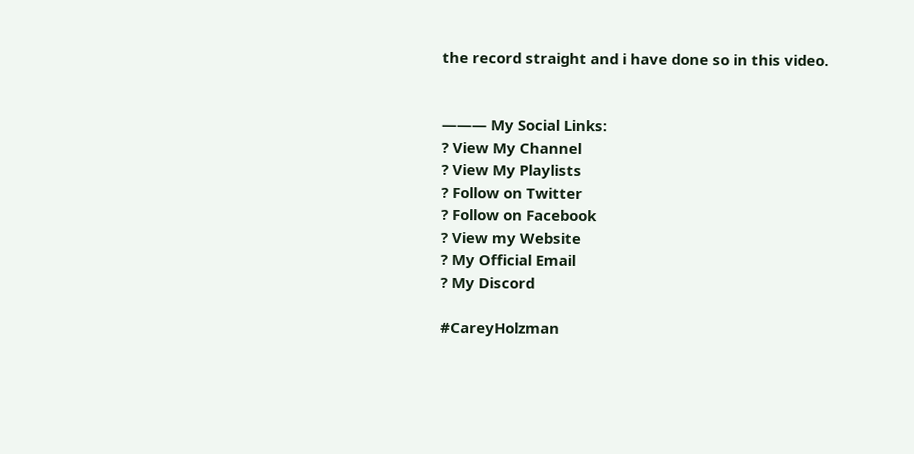the record straight and i have done so in this video.


——— My Social Links:
? View My Channel
? View My Playlists
? Follow on Twitter
? Follow on Facebook
? View my Website
? My Official Email
? My Discord

#CareyHolzman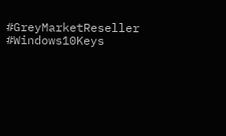#GreyMarketReseller #Windows10Keys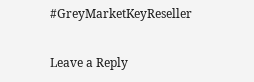#GreyMarketKeyReseller

Leave a Reply